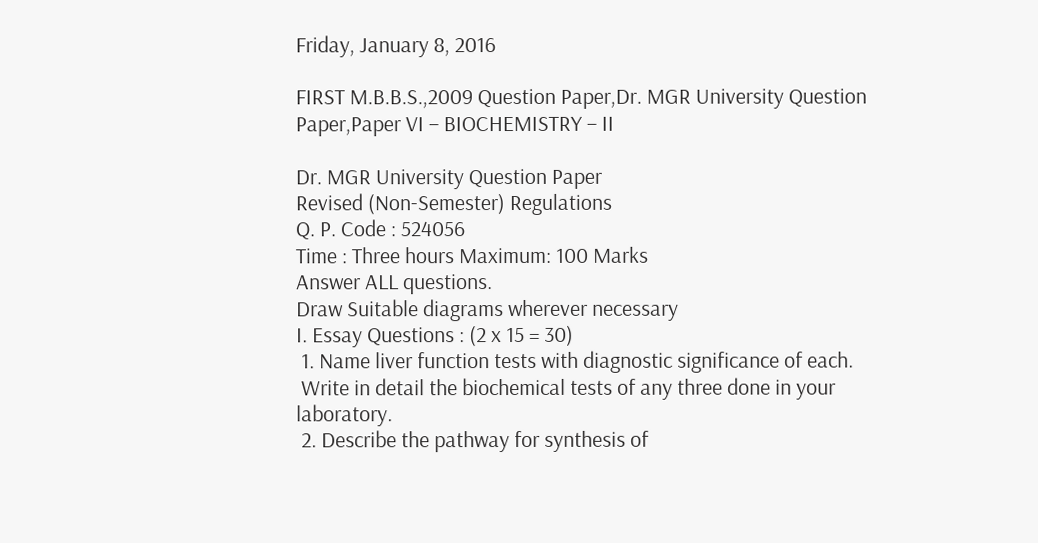Friday, January 8, 2016

FIRST M.B.B.S.,2009 Question Paper,Dr. MGR University Question Paper,Paper VI – BIOCHEMISTRY – II

Dr. MGR University Question Paper
Revised (Non-Semester) Regulations
Q. P. Code : 524056
Time : Three hours Maximum: 100 Marks
Answer ALL questions.
Draw Suitable diagrams wherever necessary
I. Essay Questions : (2 x 15 = 30)
 1. Name liver function tests with diagnostic significance of each.
 Write in detail the biochemical tests of any three done in your laboratory.
 2. Describe the pathway for synthesis of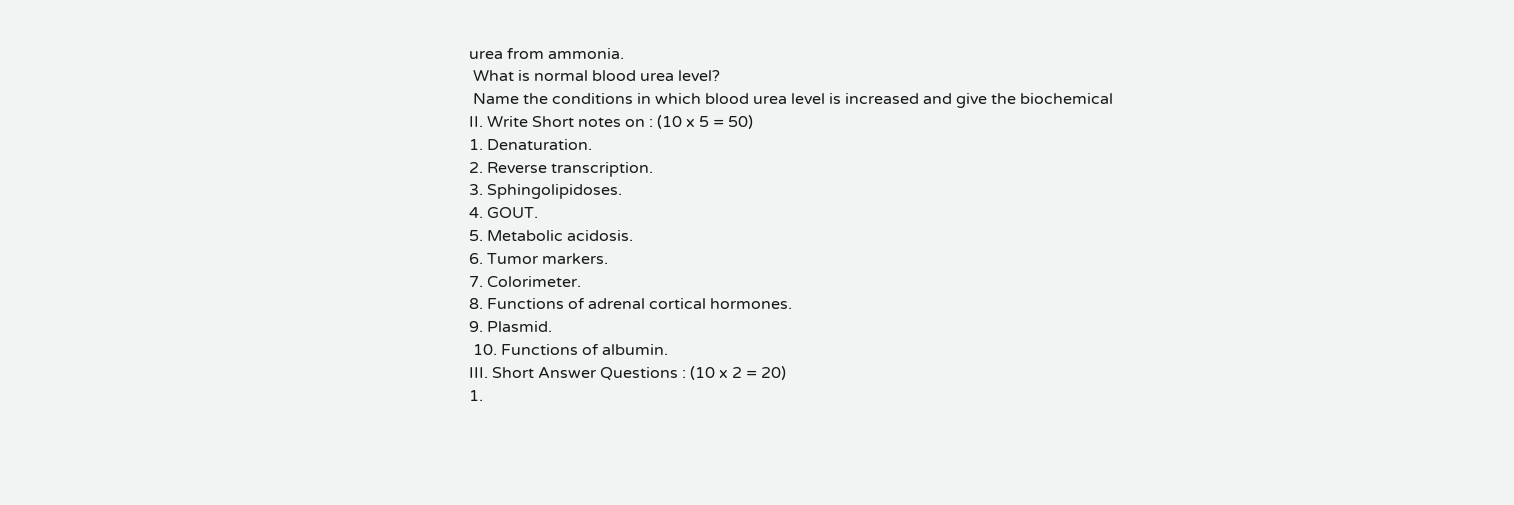urea from ammonia.
 What is normal blood urea level?
 Name the conditions in which blood urea level is increased and give the biochemical
II. Write Short notes on : (10 x 5 = 50)
1. Denaturation.
2. Reverse transcription.
3. Sphingolipidoses.
4. GOUT.
5. Metabolic acidosis.
6. Tumor markers.
7. Colorimeter.
8. Functions of adrenal cortical hormones.
9. Plasmid.
 10. Functions of albumin.
III. Short Answer Questions : (10 x 2 = 20)
1.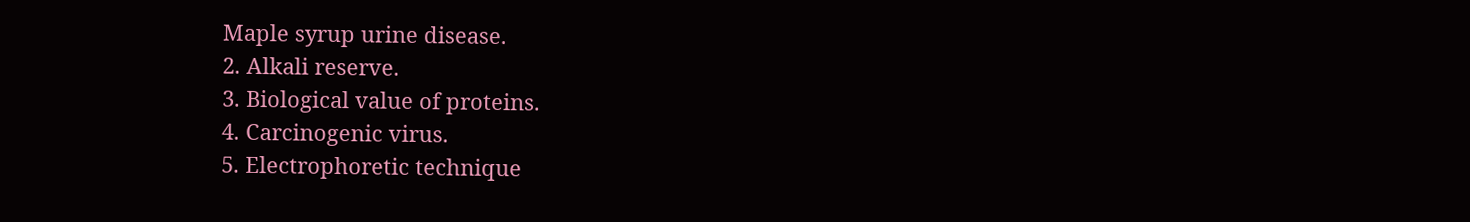Maple syrup urine disease.
2. Alkali reserve.
3. Biological value of proteins.
4. Carcinogenic virus.
5. Electrophoretic technique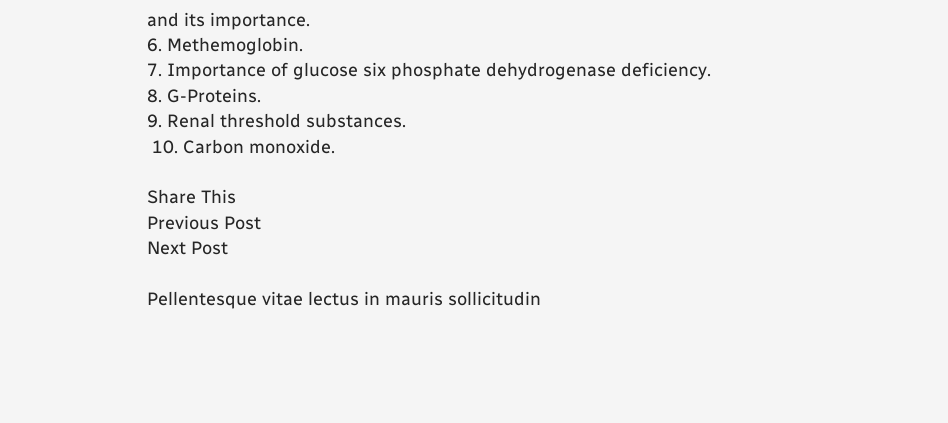and its importance.
6. Methemoglobin.
7. Importance of glucose six phosphate dehydrogenase deficiency.
8. G-Proteins.
9. Renal threshold substances.
 10. Carbon monoxide.

Share This
Previous Post
Next Post

Pellentesque vitae lectus in mauris sollicitudin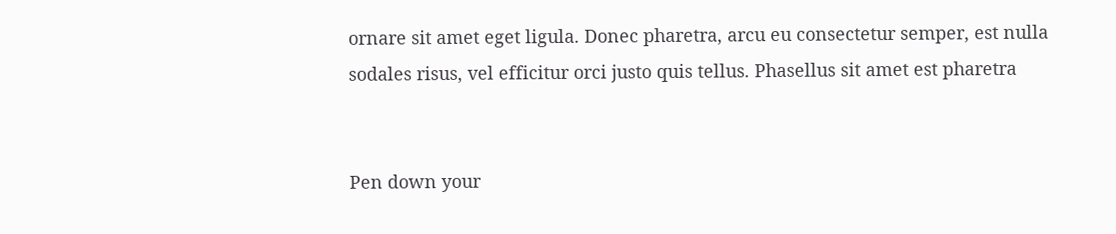ornare sit amet eget ligula. Donec pharetra, arcu eu consectetur semper, est nulla sodales risus, vel efficitur orci justo quis tellus. Phasellus sit amet est pharetra


Pen down your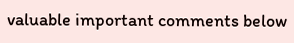valuable important comments below